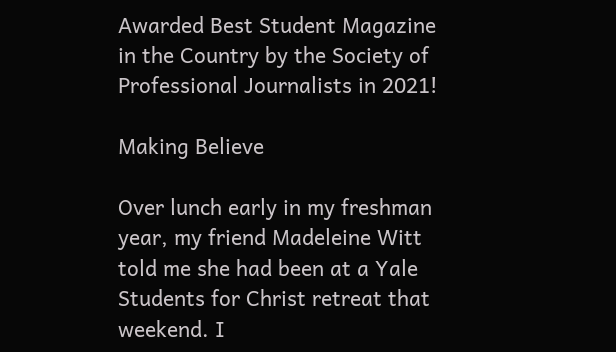Awarded Best Student Magazine in the Country by the Society of Professional Journalists in 2021!

Making Believe

Over lunch early in my freshman year, my friend Madeleine Witt told me she had been at a Yale Students for Christ retreat that weekend. I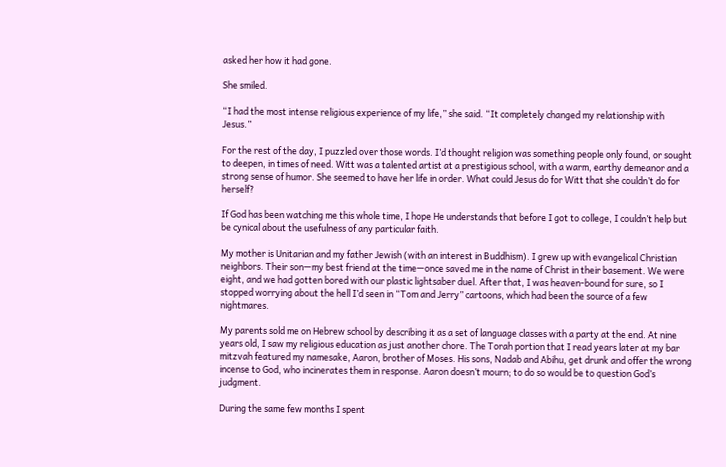asked her how it had gone.

She smiled.

“I had the most intense religious experience of my life,” she said. “It completely changed my relationship with Jesus.”

For the rest of the day, I puzzled over those words. I’d thought religion was something people only found, or sought to deepen, in times of need. Witt was a talented artist at a prestigious school, with a warm, earthy demeanor and a strong sense of humor. She seemed to have her life in order. What could Jesus do for Witt that she couldn’t do for herself?

If God has been watching me this whole time, I hope He understands that before I got to college, I couldn’t help but be cynical about the usefulness of any particular faith.

My mother is Unitarian and my father Jewish (with an interest in Buddhism). I grew up with evangelical Christian neighbors. Their son—my best friend at the time—once saved me in the name of Christ in their basement. We were eight, and we had gotten bored with our plastic lightsaber duel. After that, I was heaven-bound for sure, so I stopped worrying about the hell I’d seen in “Tom and Jerry” cartoons, which had been the source of a few nightmares.

My parents sold me on Hebrew school by describing it as a set of language classes with a party at the end. At nine years old, I saw my religious education as just another chore. The Torah portion that I read years later at my bar mitzvah featured my namesake, Aaron, brother of Moses. His sons, Nadab and Abihu, get drunk and offer the wrong incense to God, who incinerates them in response. Aaron doesn’t mourn; to do so would be to question God’s judgment.

During the same few months I spent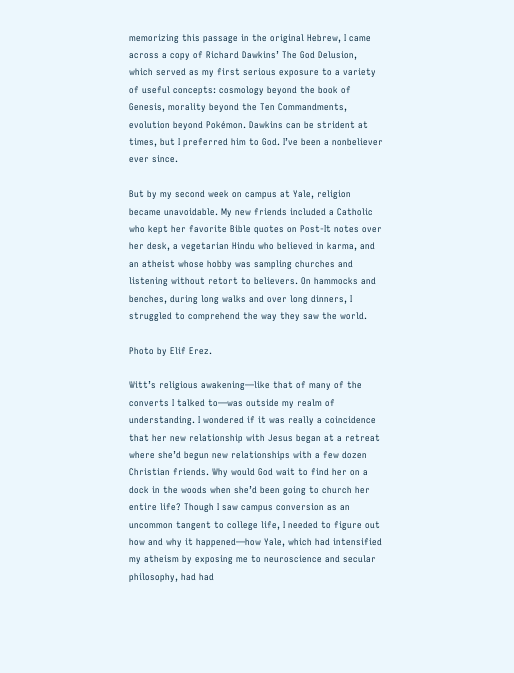memorizing this passage in the original Hebrew, I came across a copy of Richard Dawkins’ The God Delusion, which served as my first serious exposure to a variety of useful concepts: cosmology beyond the book of Genesis, morality beyond the Ten Commandments, evolution beyond Pokémon. Dawkins can be strident at times, but I preferred him to God. I’ve been a nonbeliever ever since.

But by my second week on campus at Yale, religion became unavoidable. My new friends included a Catholic who kept her favorite Bible quotes on Post-It notes over her desk, a vegetarian Hindu who believed in karma, and an atheist whose hobby was sampling churches and listening without retort to believers. On hammocks and benches, during long walks and over long dinners, I struggled to comprehend the way they saw the world.

Photo by Elif Erez.

Witt’s religious awakening—like that of many of the converts I talked to—was outside my realm of understanding. I wondered if it was really a coincidence that her new relationship with Jesus began at a retreat where she’d begun new relationships with a few dozen Christian friends. Why would God wait to find her on a dock in the woods when she’d been going to church her entire life? Though I saw campus conversion as an uncommon tangent to college life, I needed to figure out how and why it happened—how Yale, which had intensified my atheism by exposing me to neuroscience and secular philosophy, had had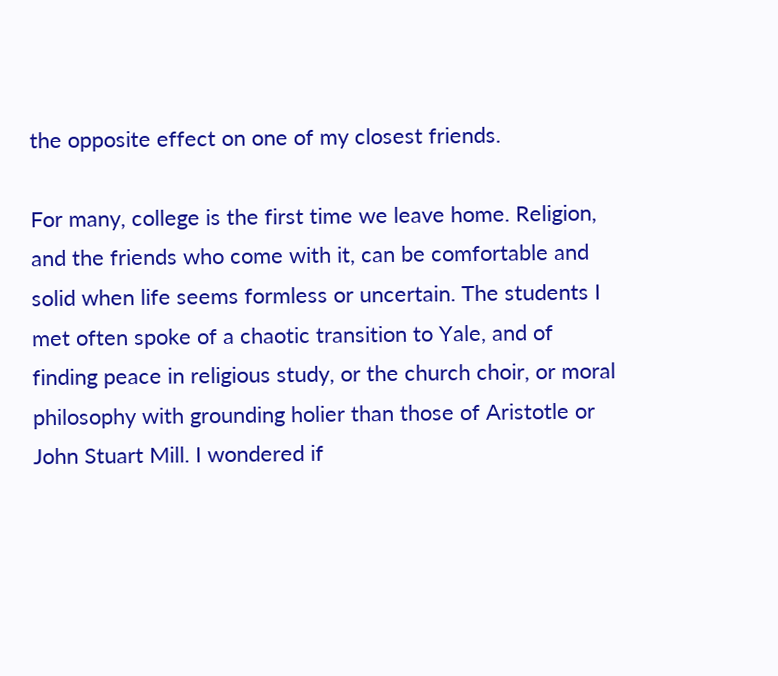the opposite effect on one of my closest friends.

For many, college is the first time we leave home. Religion, and the friends who come with it, can be comfortable and solid when life seems formless or uncertain. The students I met often spoke of a chaotic transition to Yale, and of finding peace in religious study, or the church choir, or moral philosophy with grounding holier than those of Aristotle or John Stuart Mill. I wondered if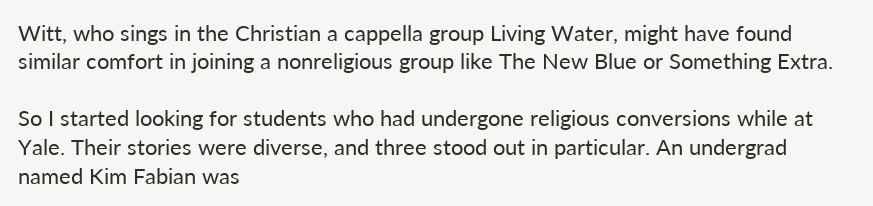Witt, who sings in the Christian a cappella group Living Water, might have found similar comfort in joining a nonreligious group like The New Blue or Something Extra.

So I started looking for students who had undergone religious conversions while at Yale. Their stories were diverse, and three stood out in particular. An undergrad named Kim Fabian was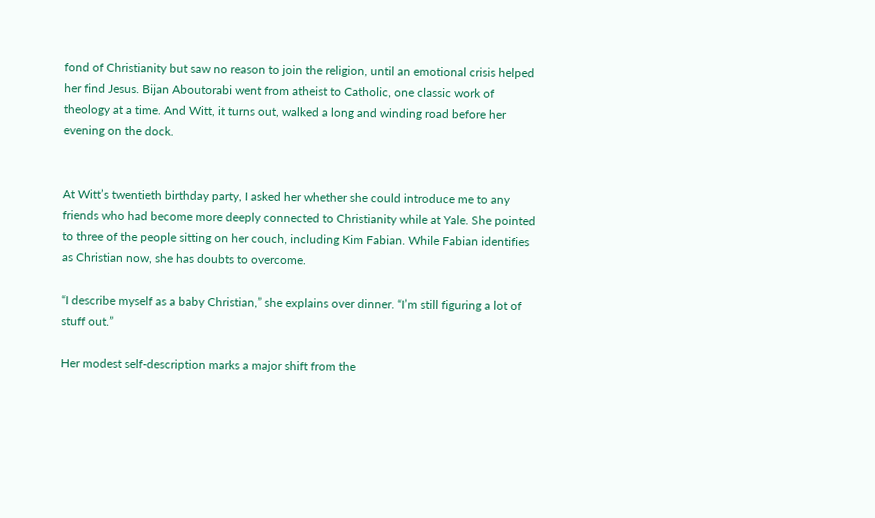fond of Christianity but saw no reason to join the religion, until an emotional crisis helped her find Jesus. Bijan Aboutorabi went from atheist to Catholic, one classic work of theology at a time. And Witt, it turns out, walked a long and winding road before her evening on the dock.


At Witt’s twentieth birthday party, I asked her whether she could introduce me to any friends who had become more deeply connected to Christianity while at Yale. She pointed to three of the people sitting on her couch, including Kim Fabian. While Fabian identifies as Christian now, she has doubts to overcome.

“I describe myself as a baby Christian,” she explains over dinner. “I’m still figuring a lot of stuff out.”

Her modest self-description marks a major shift from the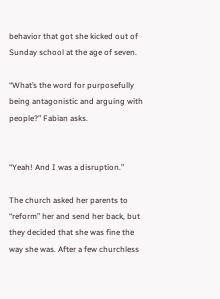behavior that got she kicked out of Sunday school at the age of seven.

“What’s the word for purposefully being antagonistic and arguing with people?” Fabian asks.


“Yeah! And I was a disruption.”

The church asked her parents to “reform” her and send her back, but they decided that she was fine the way she was. After a few churchless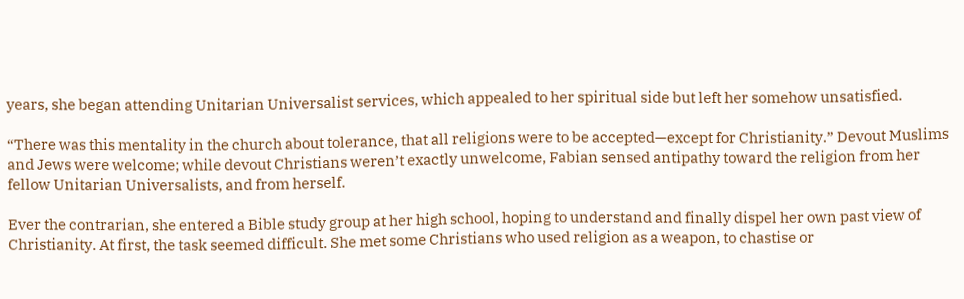years, she began attending Unitarian Universalist services, which appealed to her spiritual side but left her somehow unsatisfied.

“There was this mentality in the church about tolerance, that all religions were to be accepted—except for Christianity.” Devout Muslims and Jews were welcome; while devout Christians weren’t exactly unwelcome, Fabian sensed antipathy toward the religion from her fellow Unitarian Universalists, and from herself.

Ever the contrarian, she entered a Bible study group at her high school, hoping to understand and finally dispel her own past view of Christianity. At first, the task seemed difficult. She met some Christians who used religion as a weapon, to chastise or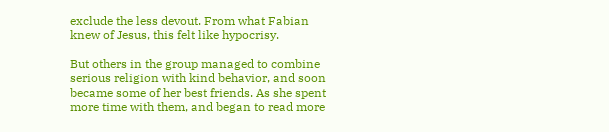exclude the less devout. From what Fabian knew of Jesus, this felt like hypocrisy.

But others in the group managed to combine serious religion with kind behavior, and soon became some of her best friends. As she spent more time with them, and began to read more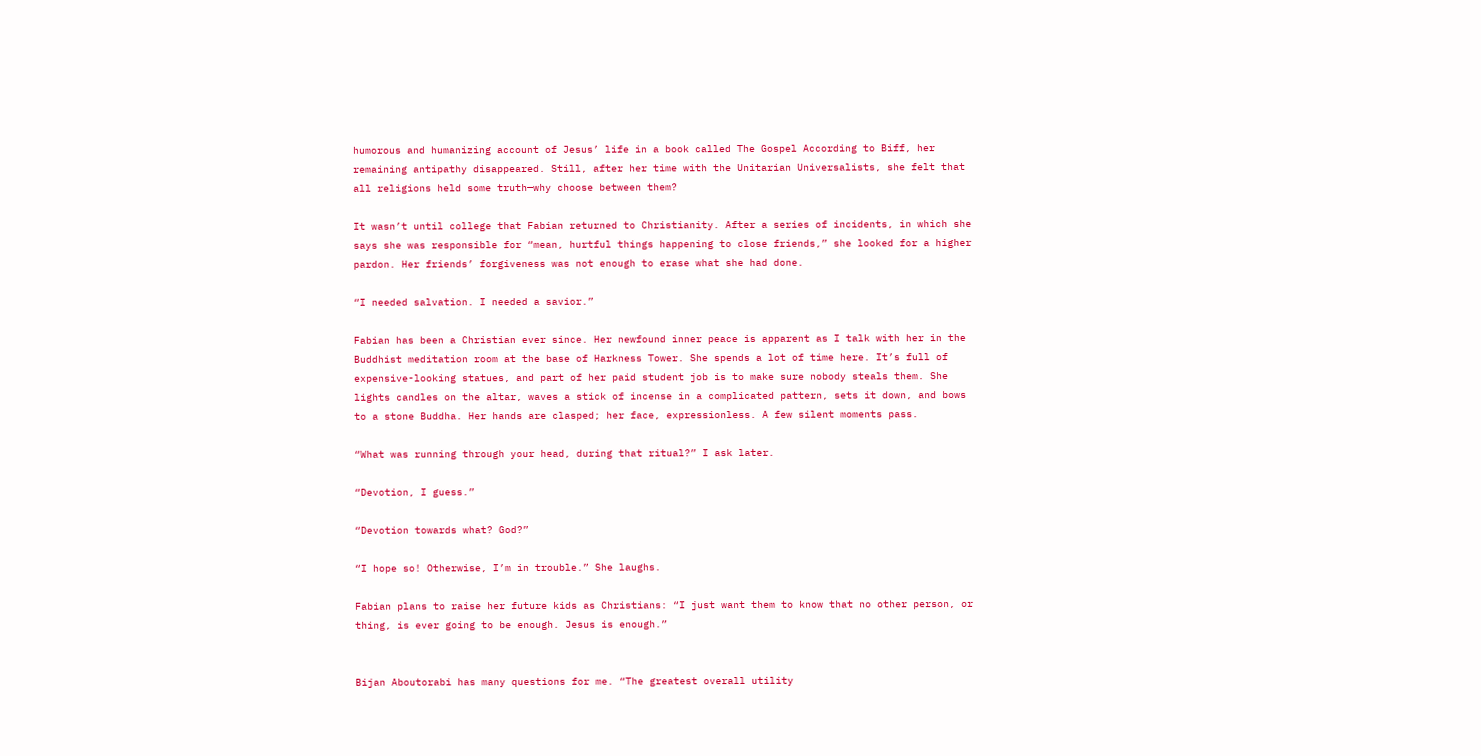humorous and humanizing account of Jesus’ life in a book called The Gospel According to Biff, her remaining antipathy disappeared. Still, after her time with the Unitarian Universalists, she felt that all religions held some truth—why choose between them?

It wasn’t until college that Fabian returned to Christianity. After a series of incidents, in which she says she was responsible for “mean, hurtful things happening to close friends,” she looked for a higher pardon. Her friends’ forgiveness was not enough to erase what she had done.

“I needed salvation. I needed a savior.”

Fabian has been a Christian ever since. Her newfound inner peace is apparent as I talk with her in the Buddhist meditation room at the base of Harkness Tower. She spends a lot of time here. It’s full of expensive-looking statues, and part of her paid student job is to make sure nobody steals them. She lights candles on the altar, waves a stick of incense in a complicated pattern, sets it down, and bows to a stone Buddha. Her hands are clasped; her face, expressionless. A few silent moments pass.

“What was running through your head, during that ritual?” I ask later.

“Devotion, I guess.”

“Devotion towards what? God?”

“I hope so! Otherwise, I’m in trouble.” She laughs.

Fabian plans to raise her future kids as Christians: “I just want them to know that no other person, or thing, is ever going to be enough. Jesus is enough.”


Bijan Aboutorabi has many questions for me. “The greatest overall utility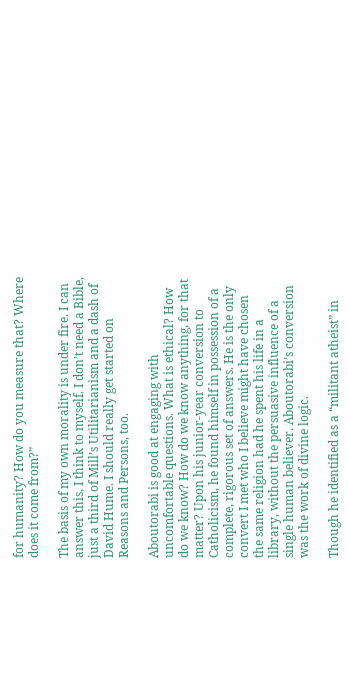for humanity? How do you measure that? Where does it come from?”

The basis of my own morality is under fire. I can answer this, I think to myself. I don’t need a Bible, just a third of Mill’s Utilitarianism and a dash of David Hume. I should really get started on Reasons and Persons, too.

Aboutorabi is good at engaging with uncomfortable questions. What is ethical? How do we know? How do we know anything, for that matter? Upon his junior-year conversion to Catholicism, he found himself in possession of a complete, rigorous set of answers. He is the only convert I met who I believe might have chosen the same religion had he spent his life in a library, without the persuasive influence of a single human believer. Aboutorabi’s conversion was the work of divine logic.

Though he identified as a “militant atheist” in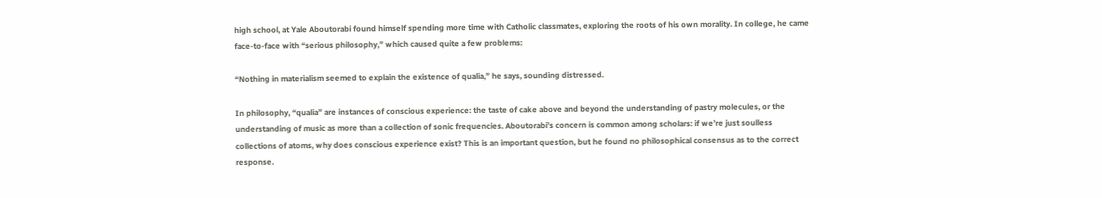high school, at Yale Aboutorabi found himself spending more time with Catholic classmates, exploring the roots of his own morality. In college, he came face-to-face with “serious philosophy,” which caused quite a few problems:

“Nothing in materialism seemed to explain the existence of qualia,” he says, sounding distressed.

In philosophy, “qualia” are instances of conscious experience: the taste of cake above and beyond the understanding of pastry molecules, or the understanding of music as more than a collection of sonic frequencies. Aboutorabi’s concern is common among scholars: if we’re just soulless collections of atoms, why does conscious experience exist? This is an important question, but he found no philosophical consensus as to the correct response.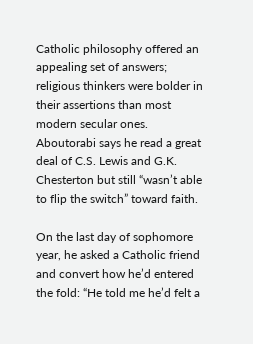Catholic philosophy offered an appealing set of answers; religious thinkers were bolder in their assertions than most modern secular ones. Aboutorabi says he read a great deal of C.S. Lewis and G.K. Chesterton but still “wasn’t able to flip the switch” toward faith.

On the last day of sophomore year, he asked a Catholic friend and convert how he’d entered the fold: “He told me he’d felt a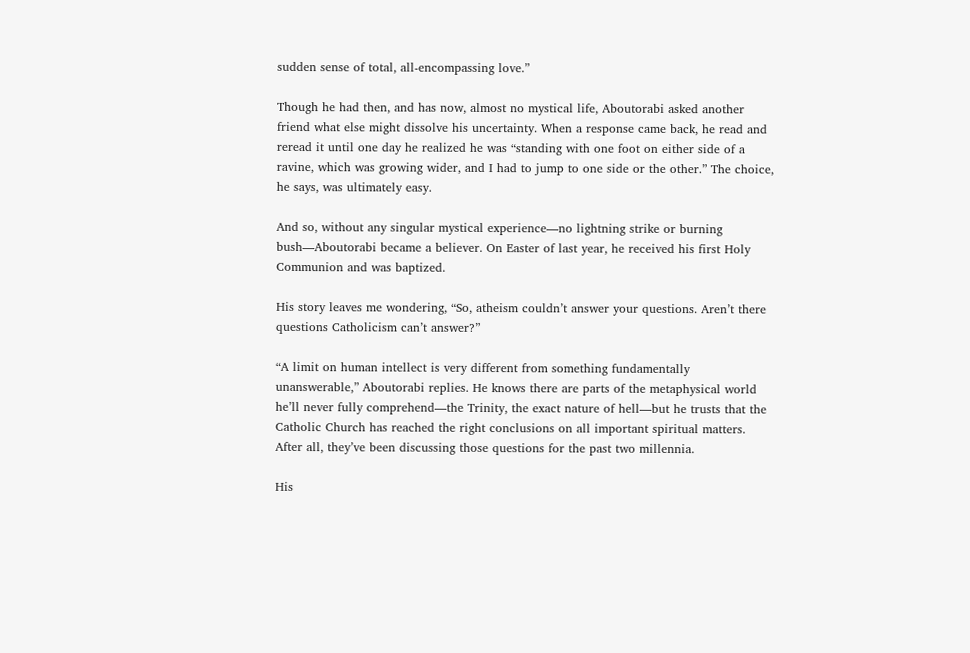sudden sense of total, all-encompassing love.”

Though he had then, and has now, almost no mystical life, Aboutorabi asked another friend what else might dissolve his uncertainty. When a response came back, he read and reread it until one day he realized he was “standing with one foot on either side of a ravine, which was growing wider, and I had to jump to one side or the other.” The choice, he says, was ultimately easy.

And so, without any singular mystical experience—no lightning strike or burning bush—Aboutorabi became a believer. On Easter of last year, he received his first Holy Communion and was baptized.

His story leaves me wondering, “So, atheism couldn’t answer your questions. Aren’t there questions Catholicism can’t answer?”

“A limit on human intellect is very different from something fundamentally unanswerable,” Aboutorabi replies. He knows there are parts of the metaphysical world he’ll never fully comprehend—the Trinity, the exact nature of hell—but he trusts that the Catholic Church has reached the right conclusions on all important spiritual matters. After all, they’ve been discussing those questions for the past two millennia.

His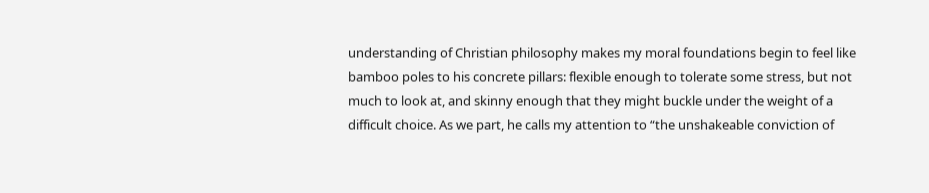understanding of Christian philosophy makes my moral foundations begin to feel like bamboo poles to his concrete pillars: flexible enough to tolerate some stress, but not much to look at, and skinny enough that they might buckle under the weight of a difficult choice. As we part, he calls my attention to “the unshakeable conviction of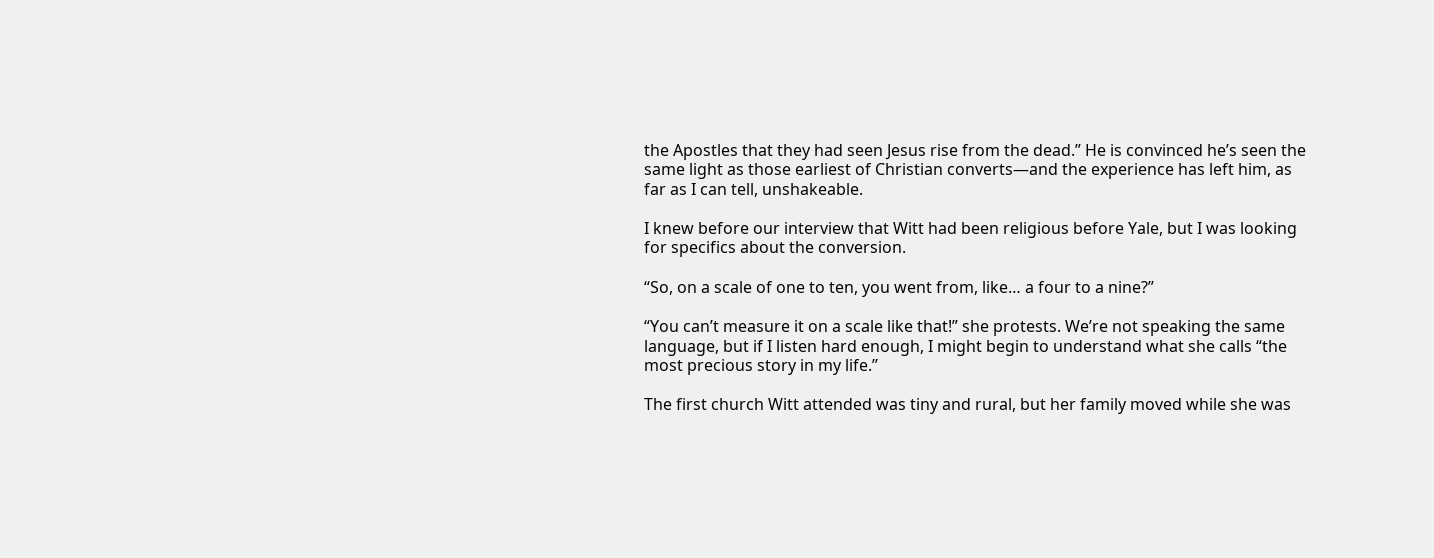the Apostles that they had seen Jesus rise from the dead.” He is convinced he’s seen the same light as those earliest of Christian converts—and the experience has left him, as far as I can tell, unshakeable.

I knew before our interview that Witt had been religious before Yale, but I was looking for specifics about the conversion.

“So, on a scale of one to ten, you went from, like… a four to a nine?”

“You can’t measure it on a scale like that!” she protests. We’re not speaking the same language, but if I listen hard enough, I might begin to understand what she calls “the most precious story in my life.”

The first church Witt attended was tiny and rural, but her family moved while she was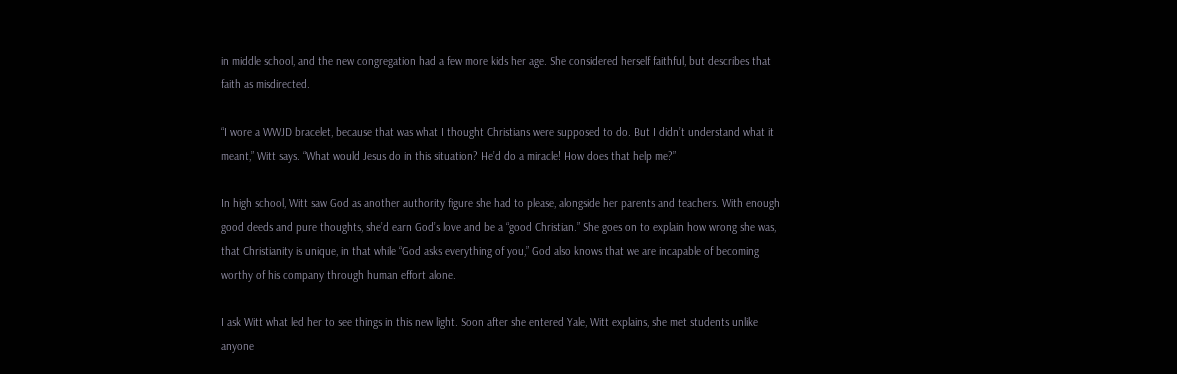in middle school, and the new congregation had a few more kids her age. She considered herself faithful, but describes that faith as misdirected.

“I wore a WWJD bracelet, because that was what I thought Christians were supposed to do. But I didn’t understand what it meant,” Witt says. “What would Jesus do in this situation? He’d do a miracle! How does that help me?”

In high school, Witt saw God as another authority figure she had to please, alongside her parents and teachers. With enough good deeds and pure thoughts, she’d earn God’s love and be a “good Christian.” She goes on to explain how wrong she was, that Christianity is unique, in that while “God asks everything of you,” God also knows that we are incapable of becoming worthy of his company through human effort alone.

I ask Witt what led her to see things in this new light. Soon after she entered Yale, Witt explains, she met students unlike anyone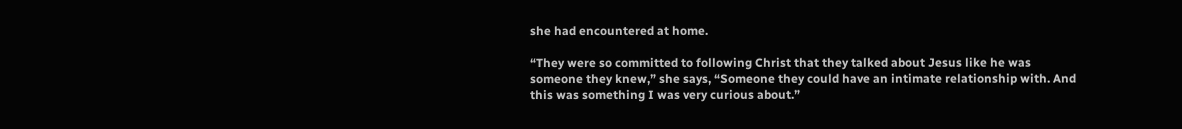she had encountered at home.

“They were so committed to following Christ that they talked about Jesus like he was someone they knew,” she says, “Someone they could have an intimate relationship with. And this was something I was very curious about.”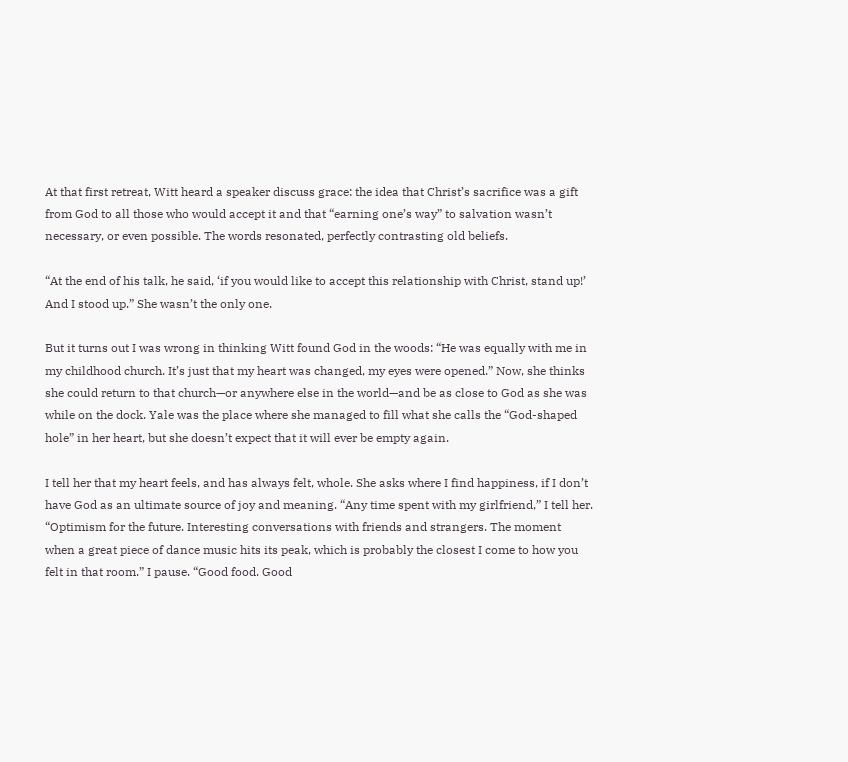At that first retreat, Witt heard a speaker discuss grace: the idea that Christ’s sacrifice was a gift from God to all those who would accept it and that “earning one’s way” to salvation wasn’t necessary, or even possible. The words resonated, perfectly contrasting old beliefs.

“At the end of his talk, he said, ‘if you would like to accept this relationship with Christ, stand up!’ And I stood up.” She wasn’t the only one.

But it turns out I was wrong in thinking Witt found God in the woods: “He was equally with me in my childhood church. It’s just that my heart was changed, my eyes were opened.” Now, she thinks she could return to that church—or anywhere else in the world—and be as close to God as she was while on the dock. Yale was the place where she managed to fill what she calls the “God-shaped hole” in her heart, but she doesn’t expect that it will ever be empty again.

I tell her that my heart feels, and has always felt, whole. She asks where I find happiness, if I don’t have God as an ultimate source of joy and meaning. “Any time spent with my girlfriend,” I tell her. “Optimism for the future. Interesting conversations with friends and strangers. The moment when a great piece of dance music hits its peak, which is probably the closest I come to how you felt in that room.” I pause. “Good food. Good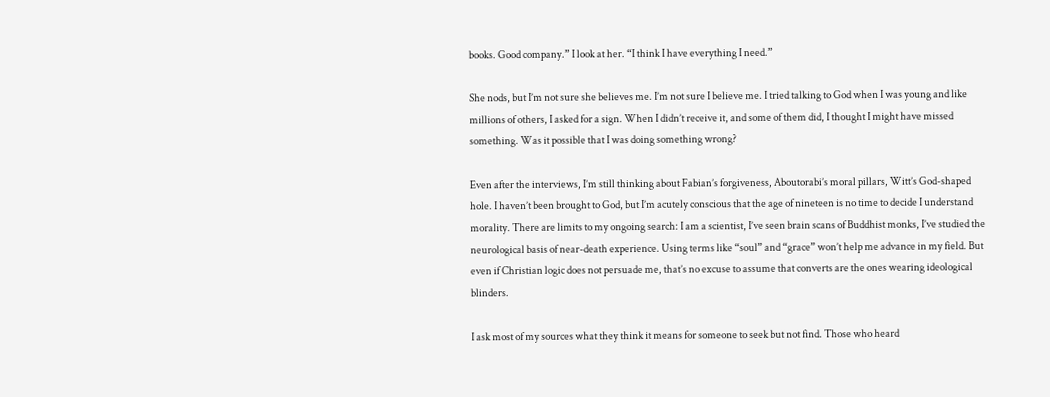books. Good company.” I look at her. “I think I have everything I need.”

She nods, but I’m not sure she believes me. I’m not sure I believe me. I tried talking to God when I was young and like millions of others, I asked for a sign. When I didn’t receive it, and some of them did, I thought I might have missed something. Was it possible that I was doing something wrong?

Even after the interviews, I’m still thinking about Fabian’s forgiveness, Aboutorabi’s moral pillars, Witt’s God-shaped hole. I haven’t been brought to God, but I’m acutely conscious that the age of nineteen is no time to decide I understand morality. There are limits to my ongoing search: I am a scientist, I’ve seen brain scans of Buddhist monks, I’ve studied the neurological basis of near-death experience. Using terms like “soul” and “grace” won’t help me advance in my field. But even if Christian logic does not persuade me, that’s no excuse to assume that converts are the ones wearing ideological blinders.

I ask most of my sources what they think it means for someone to seek but not find. Those who heard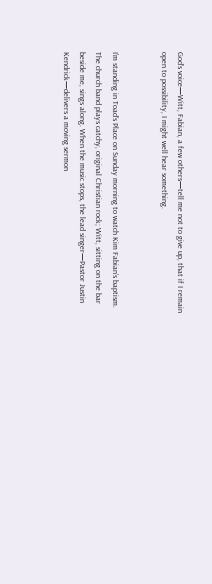God’s voice—Witt, Fabian, a few others—tell me not to give up, that if I remain open to possibility, I might well hear something.


I’m standing in Toad’s Place on Sunday morning to watch Kim Fabian’s baptism. The church band plays catchy, original Christian rock; Witt, sitting on the bar beside me, sings along. When the music stops, the lead singer—Pastor Justin Kendrick—delivers a moving sermon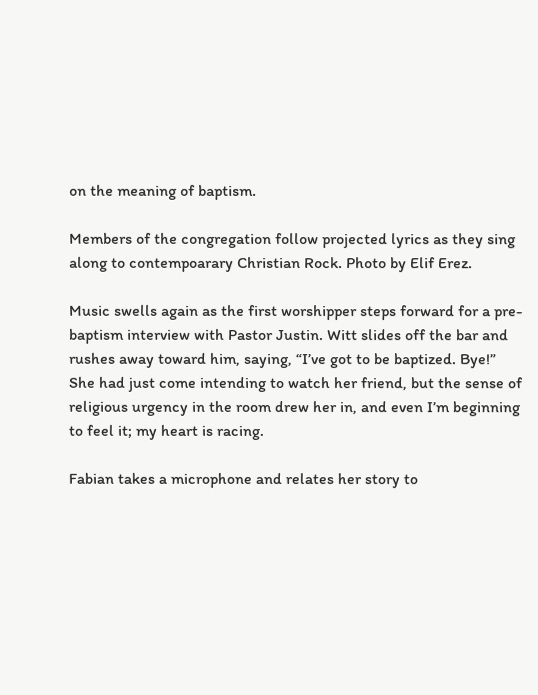on the meaning of baptism.

Members of the congregation follow projected lyrics as they sing along to contempoarary Christian Rock. Photo by Elif Erez.

Music swells again as the first worshipper steps forward for a pre-baptism interview with Pastor Justin. Witt slides off the bar and rushes away toward him, saying, “I’ve got to be baptized. Bye!” She had just come intending to watch her friend, but the sense of religious urgency in the room drew her in, and even I’m beginning to feel it; my heart is racing.

Fabian takes a microphone and relates her story to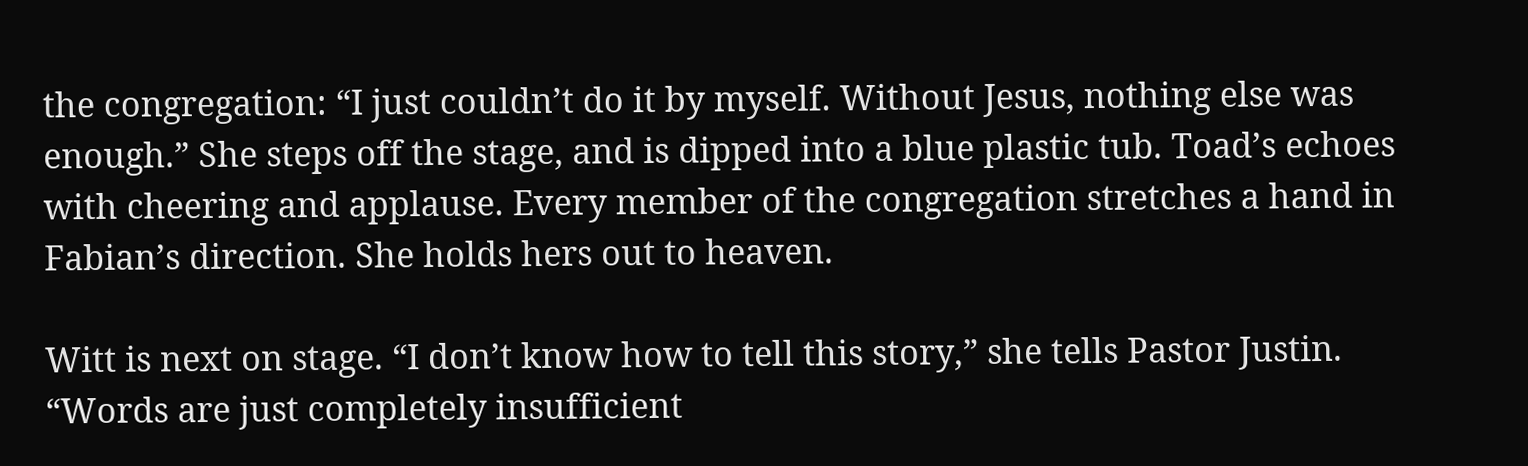the congregation: “I just couldn’t do it by myself. Without Jesus, nothing else was enough.” She steps off the stage, and is dipped into a blue plastic tub. Toad’s echoes with cheering and applause. Every member of the congregation stretches a hand in Fabian’s direction. She holds hers out to heaven.

Witt is next on stage. “I don’t know how to tell this story,” she tells Pastor Justin. “Words are just completely insufficient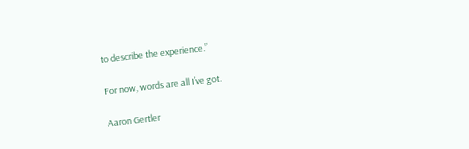to describe the experience.”

For now, words are all I’ve got.

Aaron Gertler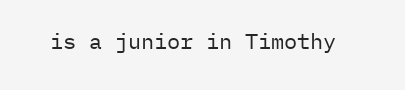is a junior in Timothy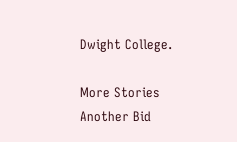Dwight College.

More Stories
Another Bid